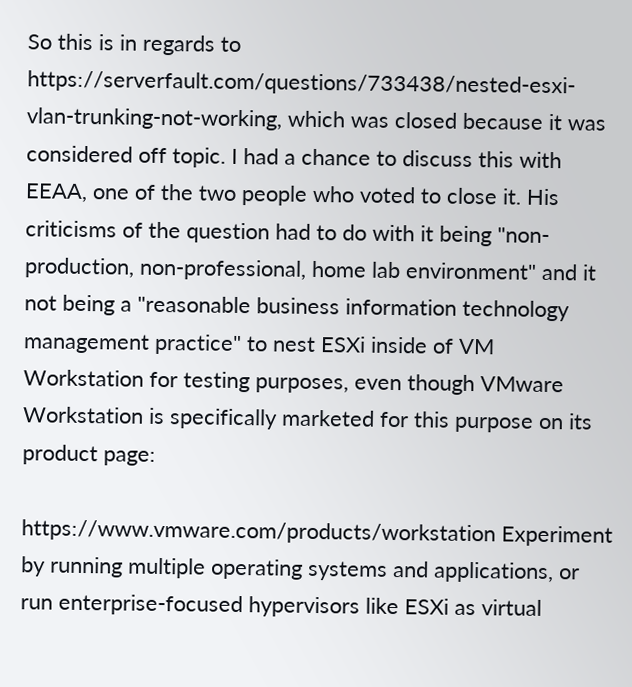So this is in regards to https://serverfault.com/questions/733438/nested-esxi-vlan-trunking-not-working, which was closed because it was considered off topic. I had a chance to discuss this with EEAA, one of the two people who voted to close it. His criticisms of the question had to do with it being "non-production, non-professional, home lab environment" and it not being a "reasonable business information technology management practice" to nest ESXi inside of VM Workstation for testing purposes, even though VMware Workstation is specifically marketed for this purpose on its product page:

https://www.vmware.com/products/workstation Experiment by running multiple operating systems and applications, or run enterprise-focused hypervisors like ESXi as virtual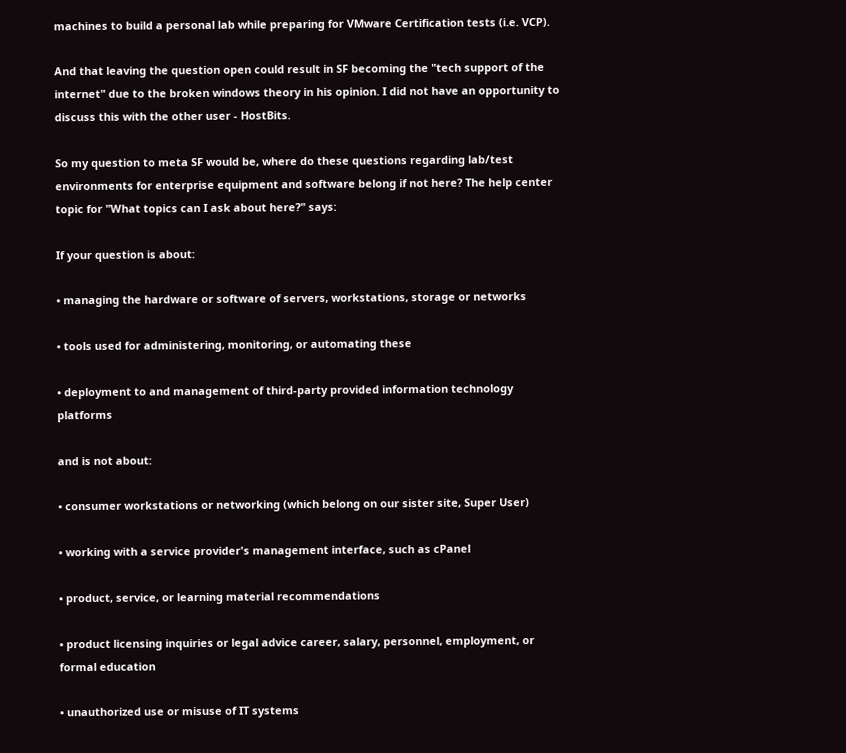machines to build a personal lab while preparing for VMware Certification tests (i.e. VCP).

And that leaving the question open could result in SF becoming the "tech support of the internet" due to the broken windows theory in his opinion. I did not have an opportunity to discuss this with the other user - HostBits.

So my question to meta SF would be, where do these questions regarding lab/test environments for enterprise equipment and software belong if not here? The help center topic for "What topics can I ask about here?" says:

If your question is about:

• managing the hardware or software of servers, workstations, storage or networks

• tools used for administering, monitoring, or automating these

• deployment to and management of third-party provided information technology platforms

and is not about:

• consumer workstations or networking (which belong on our sister site, Super User)

• working with a service provider's management interface, such as cPanel

• product, service, or learning material recommendations

• product licensing inquiries or legal advice career, salary, personnel, employment, or formal education

• unauthorized use or misuse of IT systems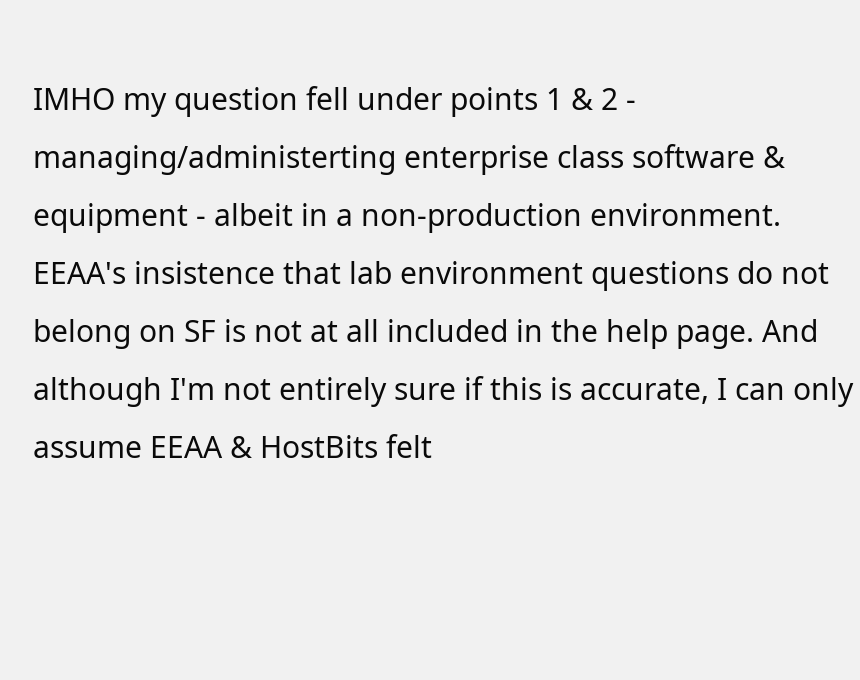IMHO my question fell under points 1 & 2 - managing/administerting enterprise class software & equipment - albeit in a non-production environment. EEAA's insistence that lab environment questions do not belong on SF is not at all included in the help page. And although I'm not entirely sure if this is accurate, I can only assume EEAA & HostBits felt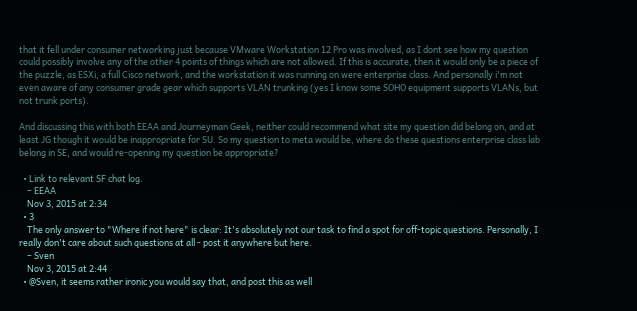that it fell under consumer networking just because VMware Workstation 12 Pro was involved, as I dont see how my question could possibly involve any of the other 4 points of things which are not allowed. If this is accurate, then it would only be a piece of the puzzle, as ESXi, a full Cisco network, and the workstation it was running on were enterprise class. And personally i'm not even aware of any consumer grade gear which supports VLAN trunking (yes I know some SOHO equipment supports VLANs, but not trunk ports).

And discussing this with both EEAA and Journeyman Geek, neither could recommend what site my question did belong on, and at least JG though it would be inappropriate for SU. So my question to meta would be, where do these questions enterprise class lab belong in SE, and would re-opening my question be appropriate?

  • Link to relevant SF chat log.
    – EEAA
    Nov 3, 2015 at 2:34
  • 3
    The only answer to "Where if not here" is clear: It's absolutely not our task to find a spot for off-topic questions. Personally, I really don't care about such questions at all - post it anywhere but here.
    – Sven
    Nov 3, 2015 at 2:44
  • @Sven, it seems rather ironic you would say that, and post this as well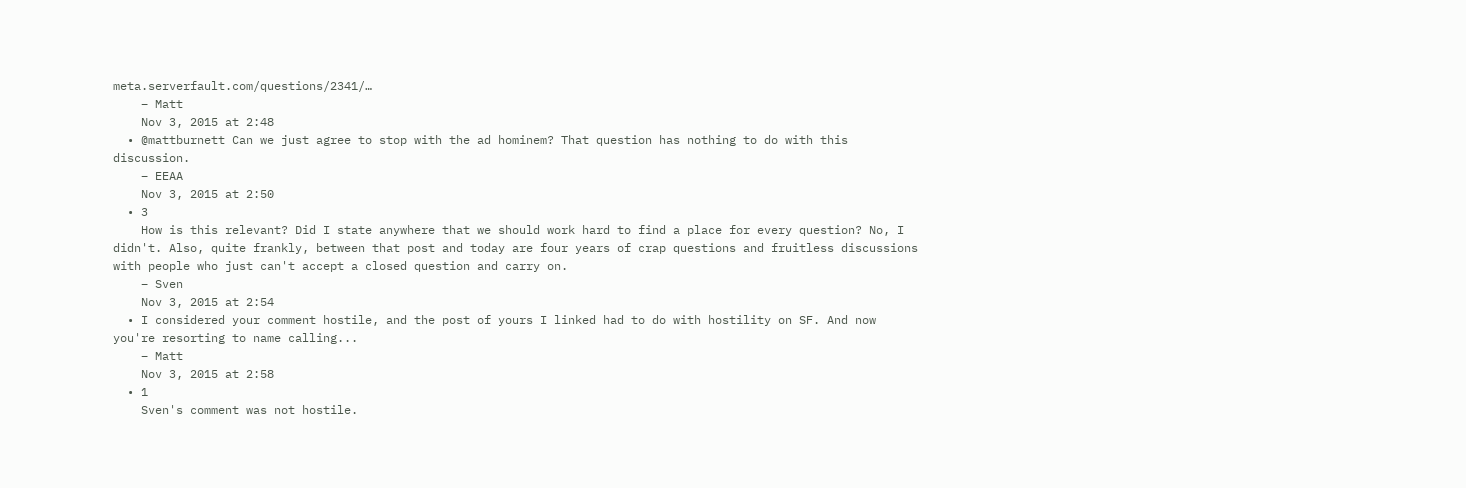meta.serverfault.com/questions/2341/…
    – Matt
    Nov 3, 2015 at 2:48
  • @mattburnett Can we just agree to stop with the ad hominem? That question has nothing to do with this discussion.
    – EEAA
    Nov 3, 2015 at 2:50
  • 3
    How is this relevant? Did I state anywhere that we should work hard to find a place for every question? No, I didn't. Also, quite frankly, between that post and today are four years of crap questions and fruitless discussions with people who just can't accept a closed question and carry on.
    – Sven
    Nov 3, 2015 at 2:54
  • I considered your comment hostile, and the post of yours I linked had to do with hostility on SF. And now you're resorting to name calling...
    – Matt
    Nov 3, 2015 at 2:58
  • 1
    Sven's comment was not hostile.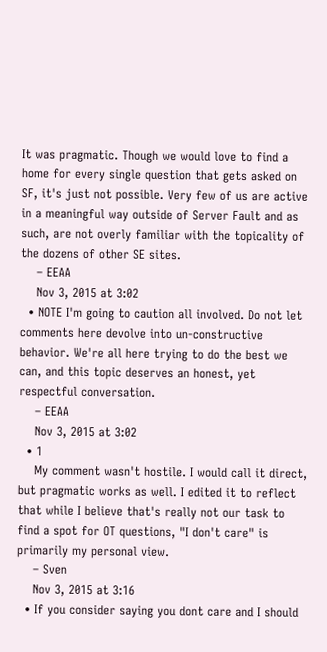It was pragmatic. Though we would love to find a home for every single question that gets asked on SF, it's just not possible. Very few of us are active in a meaningful way outside of Server Fault and as such, are not overly familiar with the topicality of the dozens of other SE sites.
    – EEAA
    Nov 3, 2015 at 3:02
  • NOTE I'm going to caution all involved. Do not let comments here devolve into un-constructive behavior. We're all here trying to do the best we can, and this topic deserves an honest, yet respectful conversation.
    – EEAA
    Nov 3, 2015 at 3:02
  • 1
    My comment wasn't hostile. I would call it direct, but pragmatic works as well. I edited it to reflect that while I believe that's really not our task to find a spot for OT questions, "I don't care" is primarily my personal view.
    – Sven
    Nov 3, 2015 at 3:16
  • If you consider saying you dont care and I should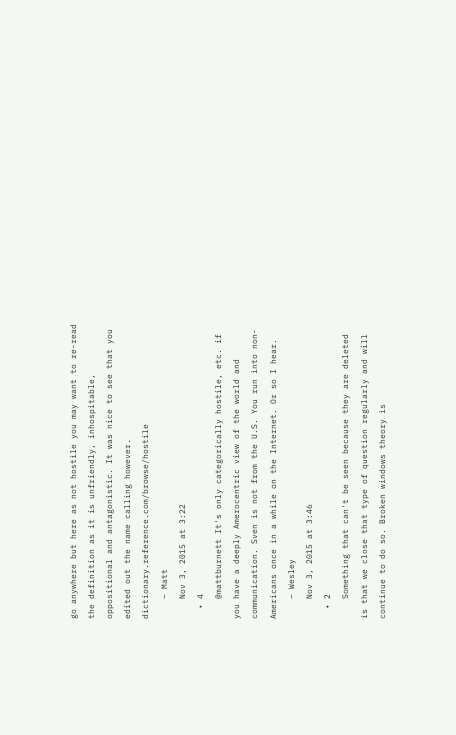go anywhere but here as not hostile you may want to re-read the definition as it is unfriendly, inhospitable, oppositional and antagonistic. It was nice to see that you edited out the name calling however. dictionary.reference.com/browse/hostile
    – Matt
    Nov 3, 2015 at 3:22
  • 4
    @mattburnett It's only categorically hostile, etc. if you have a deeply Amerocentric view of the world and communication. Sven is not from the U.S. You run into non-Americans once in a while on the Internet. Or so I hear.
    – Wesley
    Nov 3, 2015 at 3:46
  • 2
    Something that can't be seen because they are deleted is that we close that type of question regularly and will continue to do so. Broken windows theory is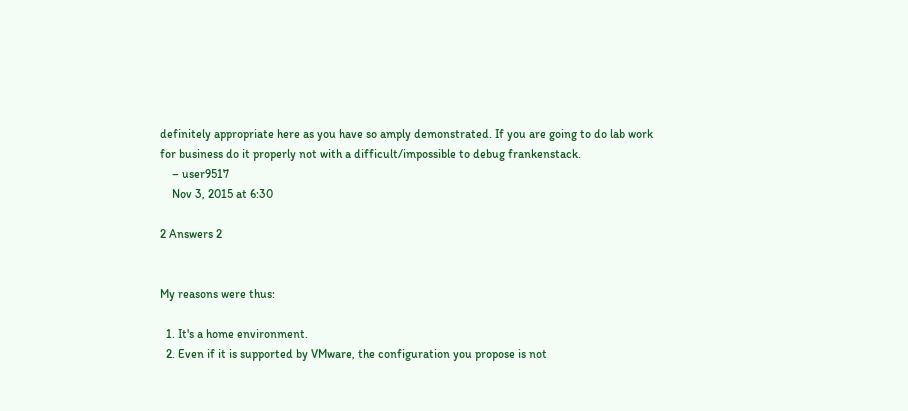definitely appropriate here as you have so amply demonstrated. If you are going to do lab work for business do it properly not with a difficult/impossible to debug frankenstack.
    – user9517
    Nov 3, 2015 at 6:30

2 Answers 2


My reasons were thus:

  1. It's a home environment.
  2. Even if it is supported by VMware, the configuration you propose is not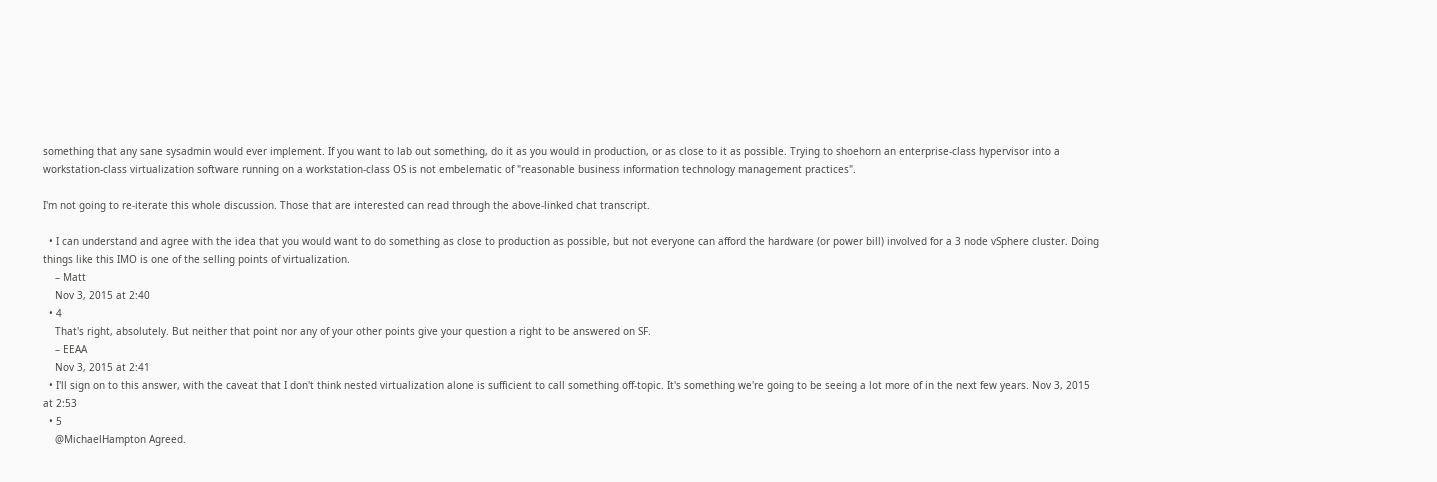something that any sane sysadmin would ever implement. If you want to lab out something, do it as you would in production, or as close to it as possible. Trying to shoehorn an enterprise-class hypervisor into a workstation-class virtualization software running on a workstation-class OS is not embelematic of "reasonable business information technology management practices".

I'm not going to re-iterate this whole discussion. Those that are interested can read through the above-linked chat transcript.

  • I can understand and agree with the idea that you would want to do something as close to production as possible, but not everyone can afford the hardware (or power bill) involved for a 3 node vSphere cluster. Doing things like this IMO is one of the selling points of virtualization.
    – Matt
    Nov 3, 2015 at 2:40
  • 4
    That's right, absolutely. But neither that point nor any of your other points give your question a right to be answered on SF.
    – EEAA
    Nov 3, 2015 at 2:41
  • I'll sign on to this answer, with the caveat that I don't think nested virtualization alone is sufficient to call something off-topic. It's something we're going to be seeing a lot more of in the next few years. Nov 3, 2015 at 2:53
  • 5
    @MichaelHampton Agreed.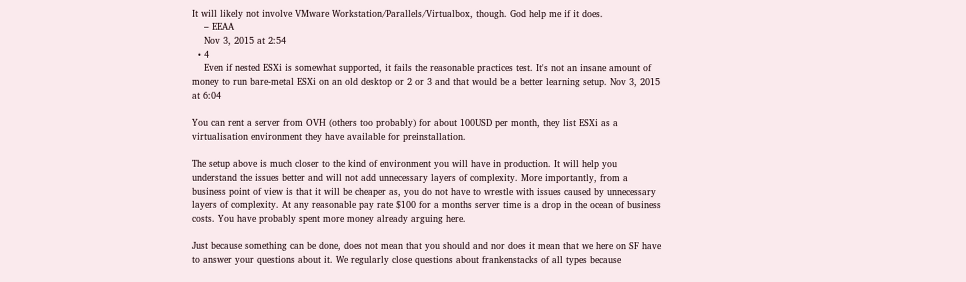It will likely not involve VMware Workstation/Parallels/Virtualbox, though. God help me if it does.
    – EEAA
    Nov 3, 2015 at 2:54
  • 4
    Even if nested ESXi is somewhat supported, it fails the reasonable practices test. It's not an insane amount of money to run bare-metal ESXi on an old desktop or 2 or 3 and that would be a better learning setup. Nov 3, 2015 at 6:04

You can rent a server from OVH (others too probably) for about 100USD per month, they list ESXi as a virtualisation environment they have available for preinstallation.

The setup above is much closer to the kind of environment you will have in production. It will help you understand the issues better and will not add unnecessary layers of complexity. More importantly, from a business point of view is that it will be cheaper as, you do not have to wrestle with issues caused by unnecessary layers of complexity. At any reasonable pay rate $100 for a months server time is a drop in the ocean of business costs. You have probably spent more money already arguing here.

Just because something can be done, does not mean that you should and nor does it mean that we here on SF have to answer your questions about it. We regularly close questions about frankenstacks of all types because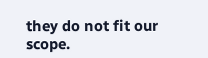they do not fit our scope.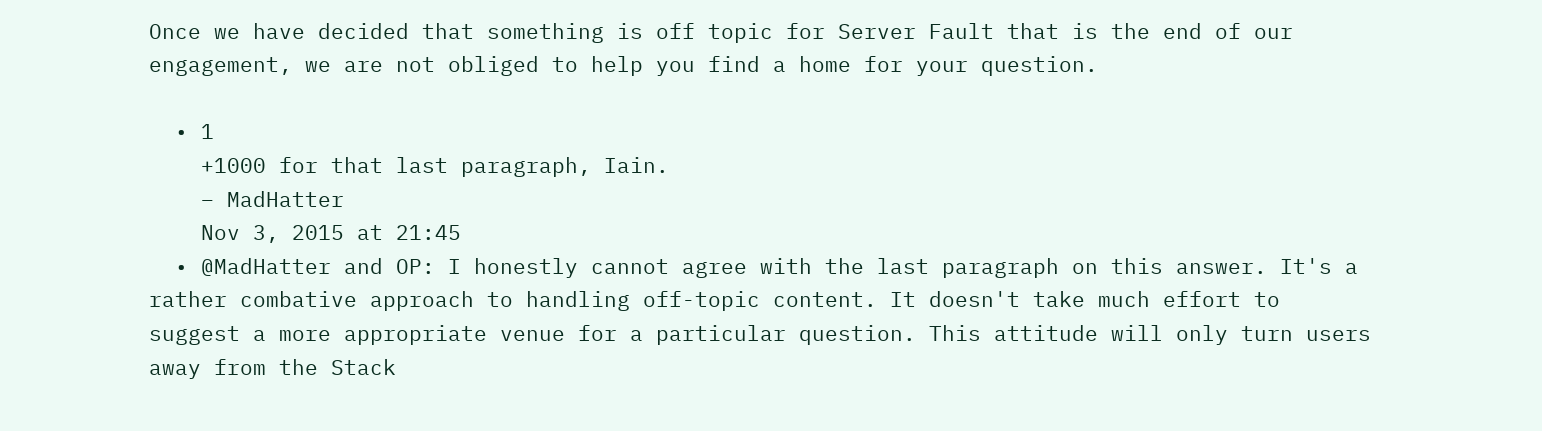Once we have decided that something is off topic for Server Fault that is the end of our engagement, we are not obliged to help you find a home for your question.

  • 1
    +1000 for that last paragraph, Iain.
    – MadHatter
    Nov 3, 2015 at 21:45
  • @MadHatter and OP: I honestly cannot agree with the last paragraph on this answer. It's a rather combative approach to handling off-topic content. It doesn't take much effort to suggest a more appropriate venue for a particular question. This attitude will only turn users away from the Stack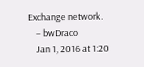Exchange network.
    – bwDraco
    Jan 1, 2016 at 1:20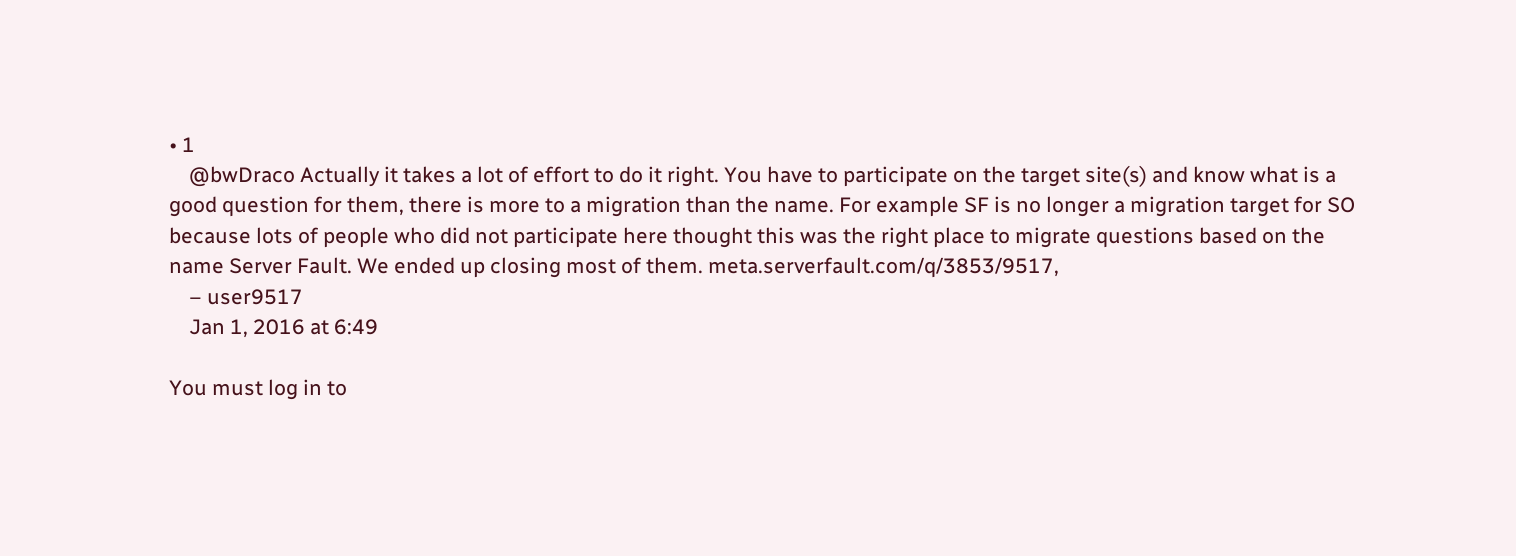• 1
    @bwDraco Actually it takes a lot of effort to do it right. You have to participate on the target site(s) and know what is a good question for them, there is more to a migration than the name. For example SF is no longer a migration target for SO because lots of people who did not participate here thought this was the right place to migrate questions based on the name Server Fault. We ended up closing most of them. meta.serverfault.com/q/3853/9517,
    – user9517
    Jan 1, 2016 at 6:49

You must log in to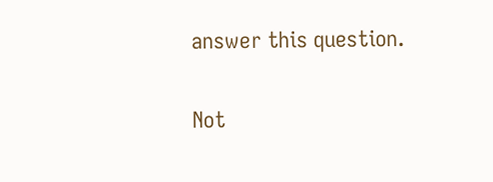answer this question.

Not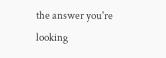the answer you're looking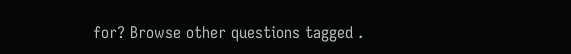for? Browse other questions tagged .